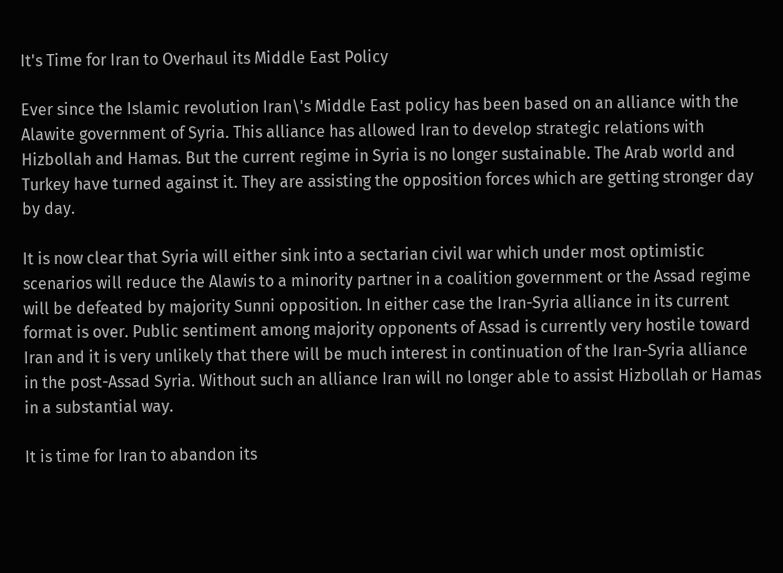It's Time for Iran to Overhaul its Middle East Policy

Ever since the Islamic revolution Iran\'s Middle East policy has been based on an alliance with the Alawite government of Syria. This alliance has allowed Iran to develop strategic relations with Hizbollah and Hamas. But the current regime in Syria is no longer sustainable. The Arab world and Turkey have turned against it. They are assisting the opposition forces which are getting stronger day by day.

It is now clear that Syria will either sink into a sectarian civil war which under most optimistic scenarios will reduce the Alawis to a minority partner in a coalition government or the Assad regime will be defeated by majority Sunni opposition. In either case the Iran-Syria alliance in its current format is over. Public sentiment among majority opponents of Assad is currently very hostile toward Iran and it is very unlikely that there will be much interest in continuation of the Iran-Syria alliance in the post-Assad Syria. Without such an alliance Iran will no longer able to assist Hizbollah or Hamas in a substantial way.

It is time for Iran to abandon its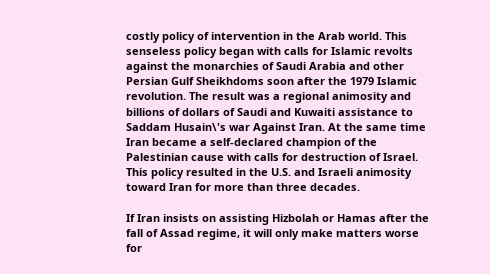costly policy of intervention in the Arab world. This senseless policy began with calls for Islamic revolts against the monarchies of Saudi Arabia and other Persian Gulf Sheikhdoms soon after the 1979 Islamic revolution. The result was a regional animosity and billions of dollars of Saudi and Kuwaiti assistance to Saddam Husain\'s war Against Iran. At the same time Iran became a self-declared champion of the Palestinian cause with calls for destruction of Israel. This policy resulted in the U.S. and Israeli animosity toward Iran for more than three decades.

If Iran insists on assisting Hizbolah or Hamas after the fall of Assad regime, it will only make matters worse for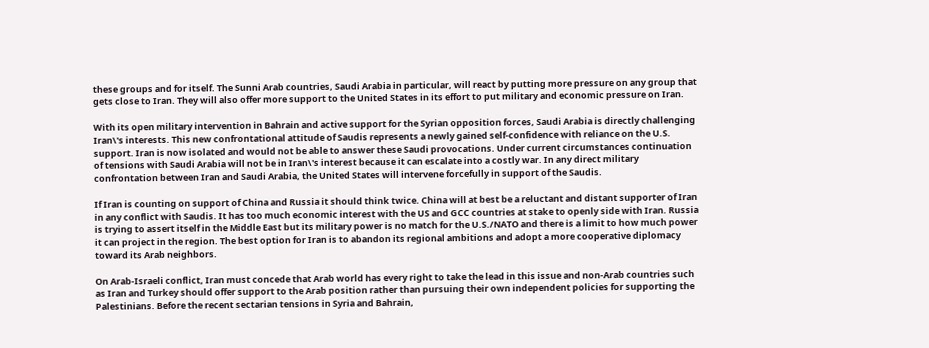these groups and for itself. The Sunni Arab countries, Saudi Arabia in particular, will react by putting more pressure on any group that gets close to Iran. They will also offer more support to the United States in its effort to put military and economic pressure on Iran.

With its open military intervention in Bahrain and active support for the Syrian opposition forces, Saudi Arabia is directly challenging Iran\'s interests. This new confrontational attitude of Saudis represents a newly gained self-confidence with reliance on the U.S. support. Iran is now isolated and would not be able to answer these Saudi provocations. Under current circumstances continuation of tensions with Saudi Arabia will not be in Iran\'s interest because it can escalate into a costly war. In any direct military confrontation between Iran and Saudi Arabia, the United States will intervene forcefully in support of the Saudis.

If Iran is counting on support of China and Russia it should think twice. China will at best be a reluctant and distant supporter of Iran in any conflict with Saudis. It has too much economic interest with the US and GCC countries at stake to openly side with Iran. Russia is trying to assert itself in the Middle East but its military power is no match for the U.S./NATO and there is a limit to how much power it can project in the region. The best option for Iran is to abandon its regional ambitions and adopt a more cooperative diplomacy toward its Arab neighbors.

On Arab-Israeli conflict, Iran must concede that Arab world has every right to take the lead in this issue and non-Arab countries such as Iran and Turkey should offer support to the Arab position rather than pursuing their own independent policies for supporting the Palestinians. Before the recent sectarian tensions in Syria and Bahrain,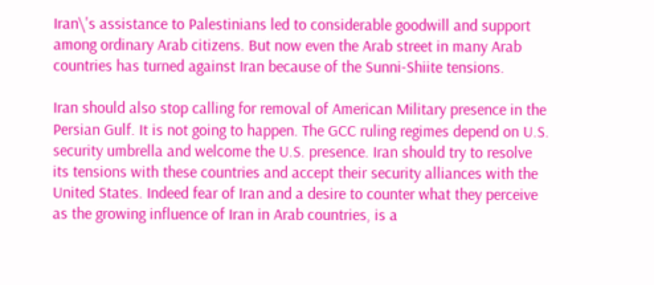Iran\'s assistance to Palestinians led to considerable goodwill and support among ordinary Arab citizens. But now even the Arab street in many Arab countries has turned against Iran because of the Sunni-Shiite tensions.

Iran should also stop calling for removal of American Military presence in the Persian Gulf. It is not going to happen. The GCC ruling regimes depend on U.S. security umbrella and welcome the U.S. presence. Iran should try to resolve its tensions with these countries and accept their security alliances with the United States. Indeed fear of Iran and a desire to counter what they perceive as the growing influence of Iran in Arab countries, is a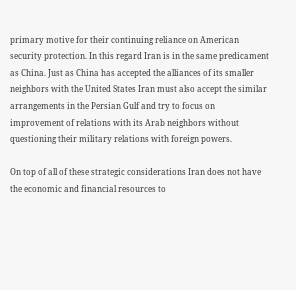primary motive for their continuing reliance on American security protection. In this regard Iran is in the same predicament as China. Just as China has accepted the alliances of its smaller neighbors with the United States Iran must also accept the similar arrangements in the Persian Gulf and try to focus on improvement of relations with its Arab neighbors without questioning their military relations with foreign powers.

On top of all of these strategic considerations Iran does not have the economic and financial resources to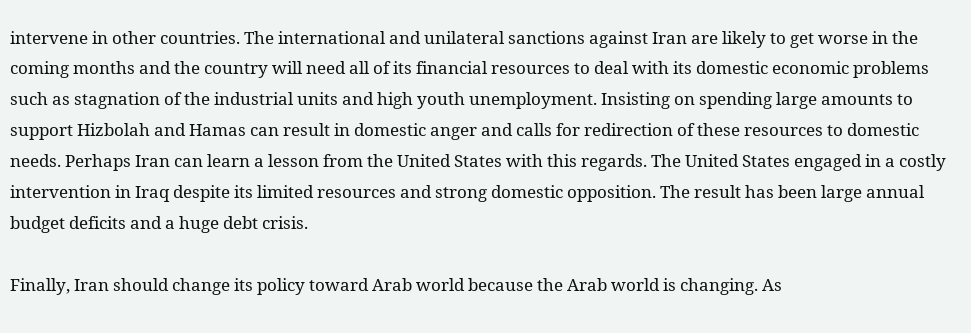intervene in other countries. The international and unilateral sanctions against Iran are likely to get worse in the coming months and the country will need all of its financial resources to deal with its domestic economic problems such as stagnation of the industrial units and high youth unemployment. Insisting on spending large amounts to support Hizbolah and Hamas can result in domestic anger and calls for redirection of these resources to domestic needs. Perhaps Iran can learn a lesson from the United States with this regards. The United States engaged in a costly intervention in Iraq despite its limited resources and strong domestic opposition. The result has been large annual budget deficits and a huge debt crisis.

Finally, Iran should change its policy toward Arab world because the Arab world is changing. As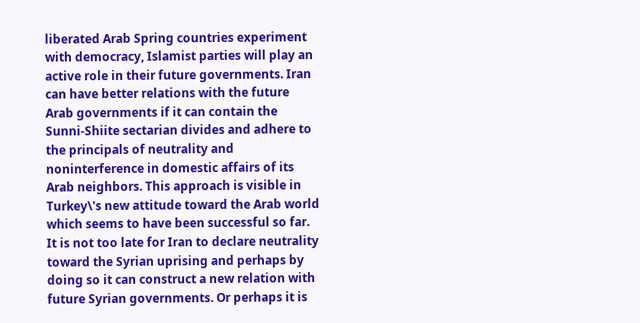liberated Arab Spring countries experiment with democracy, Islamist parties will play an active role in their future governments. Iran can have better relations with the future Arab governments if it can contain the Sunni-Shiite sectarian divides and adhere to the principals of neutrality and noninterference in domestic affairs of its Arab neighbors. This approach is visible in Turkey\'s new attitude toward the Arab world which seems to have been successful so far. It is not too late for Iran to declare neutrality toward the Syrian uprising and perhaps by doing so it can construct a new relation with future Syrian governments. Or perhaps it is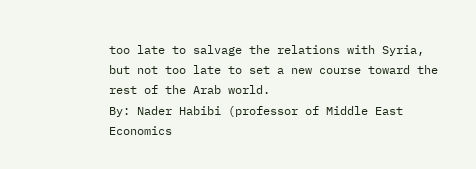too late to salvage the relations with Syria, but not too late to set a new course toward the rest of the Arab world.
By: Nader Habibi (professor of Middle East Economics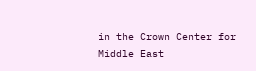in the Crown Center for Middle East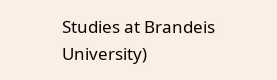Studies at Brandeis University)